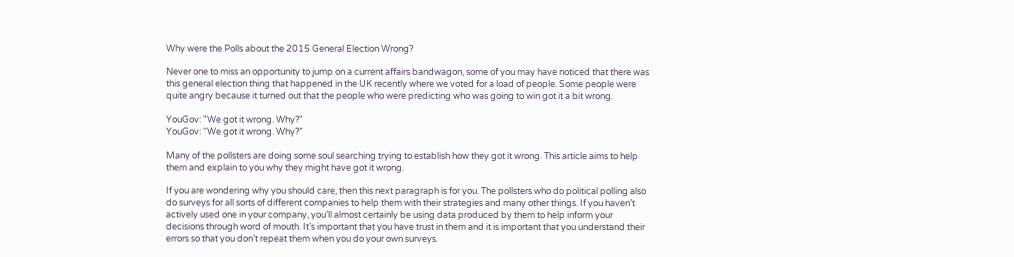Why were the Polls about the 2015 General Election Wrong?

Never one to miss an opportunity to jump on a current affairs bandwagon, some of you may have noticed that there was this general election thing that happened in the UK recently where we voted for a load of people. Some people were quite angry because it turned out that the people who were predicting who was going to win got it a bit wrong.

YouGov: "We got it wrong. Why?"
YouGov: “We got it wrong. Why?”

Many of the pollsters are doing some soul searching trying to establish how they got it wrong. This article aims to help them and explain to you why they might have got it wrong.

If you are wondering why you should care, then this next paragraph is for you. The pollsters who do political polling also do surveys for all sorts of different companies to help them with their strategies and many other things. If you haven’t actively used one in your company, you’ll almost certainly be using data produced by them to help inform your decisions through word of mouth. It’s important that you have trust in them and it is important that you understand their errors so that you don’t repeat them when you do your own surveys.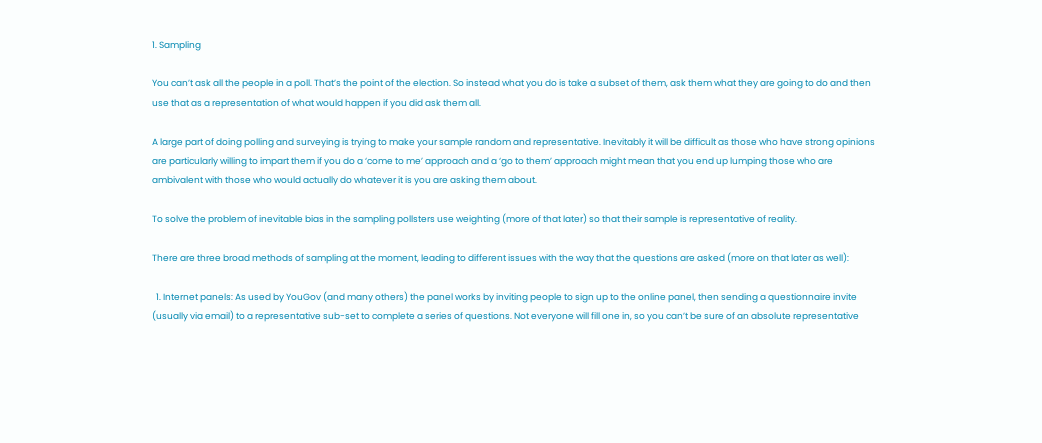1. Sampling

You can’t ask all the people in a poll. That’s the point of the election. So instead what you do is take a subset of them, ask them what they are going to do and then use that as a representation of what would happen if you did ask them all.

A large part of doing polling and surveying is trying to make your sample random and representative. Inevitably it will be difficult as those who have strong opinions are particularly willing to impart them if you do a ‘come to me’ approach and a ‘go to them’ approach might mean that you end up lumping those who are ambivalent with those who would actually do whatever it is you are asking them about.

To solve the problem of inevitable bias in the sampling pollsters use weighting (more of that later) so that their sample is representative of reality.

There are three broad methods of sampling at the moment, leading to different issues with the way that the questions are asked (more on that later as well):

  1. Internet panels: As used by YouGov (and many others) the panel works by inviting people to sign up to the online panel, then sending a questionnaire invite (usually via email) to a representative sub-set to complete a series of questions. Not everyone will fill one in, so you can’t be sure of an absolute representative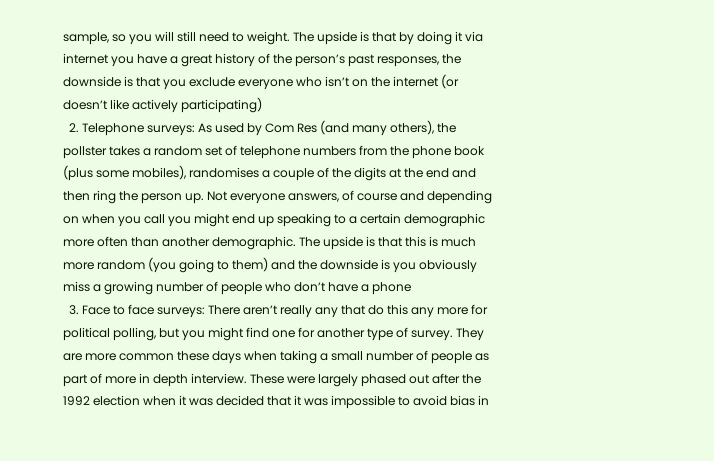sample, so you will still need to weight. The upside is that by doing it via internet you have a great history of the person’s past responses, the downside is that you exclude everyone who isn’t on the internet (or doesn’t like actively participating)
  2. Telephone surveys: As used by Com Res (and many others), the pollster takes a random set of telephone numbers from the phone book (plus some mobiles), randomises a couple of the digits at the end and then ring the person up. Not everyone answers, of course and depending on when you call you might end up speaking to a certain demographic more often than another demographic. The upside is that this is much more random (you going to them) and the downside is you obviously miss a growing number of people who don’t have a phone
  3. Face to face surveys: There aren’t really any that do this any more for political polling, but you might find one for another type of survey. They are more common these days when taking a small number of people as part of more in depth interview. These were largely phased out after the 1992 election when it was decided that it was impossible to avoid bias in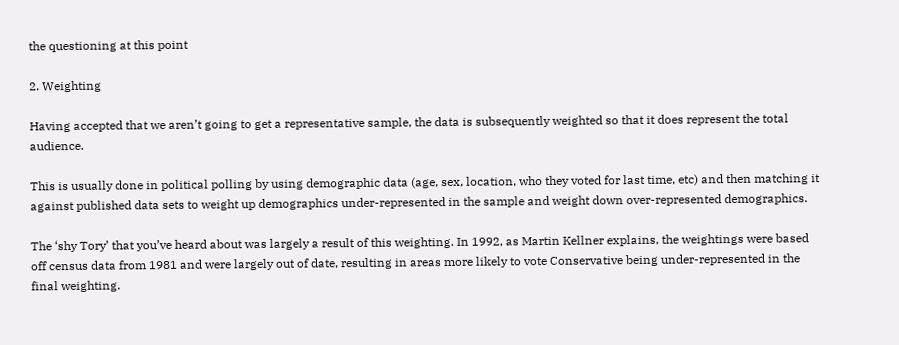the questioning at this point

2. Weighting

Having accepted that we aren’t going to get a representative sample, the data is subsequently weighted so that it does represent the total audience.

This is usually done in political polling by using demographic data (age, sex, location, who they voted for last time, etc) and then matching it against published data sets to weight up demographics under-represented in the sample and weight down over-represented demographics.

The ‘shy Tory’ that you’ve heard about was largely a result of this weighting. In 1992, as Martin Kellner explains, the weightings were based off census data from 1981 and were largely out of date, resulting in areas more likely to vote Conservative being under-represented in the final weighting.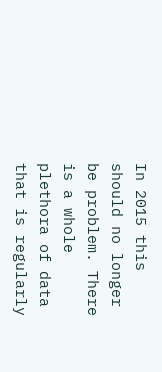In 2015 this should no longer be problem. There is a whole plethora of data that is regularly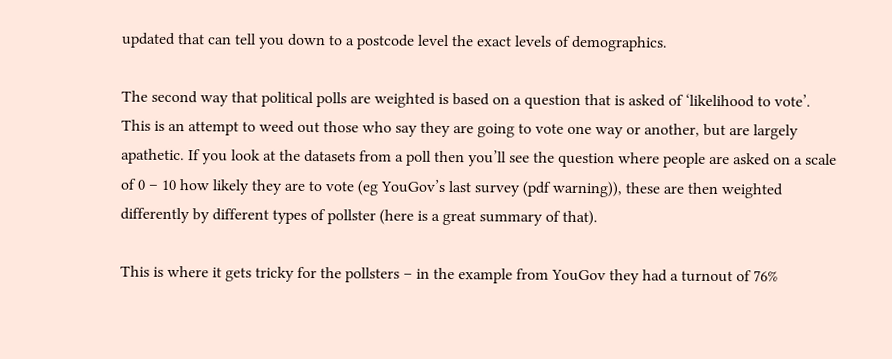updated that can tell you down to a postcode level the exact levels of demographics.

The second way that political polls are weighted is based on a question that is asked of ‘likelihood to vote’. This is an attempt to weed out those who say they are going to vote one way or another, but are largely apathetic. If you look at the datasets from a poll then you’ll see the question where people are asked on a scale of 0 – 10 how likely they are to vote (eg YouGov’s last survey (pdf warning)), these are then weighted differently by different types of pollster (here is a great summary of that).

This is where it gets tricky for the pollsters – in the example from YouGov they had a turnout of 76%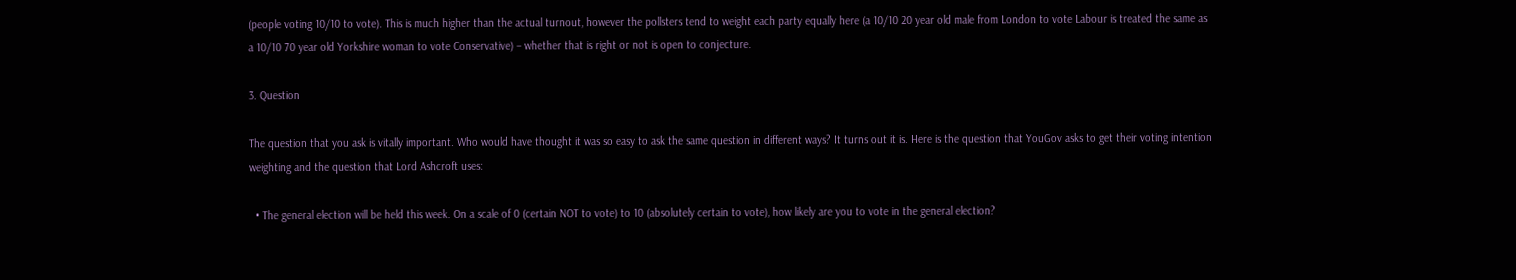(people voting 10/10 to vote). This is much higher than the actual turnout, however the pollsters tend to weight each party equally here (a 10/10 20 year old male from London to vote Labour is treated the same as a 10/10 70 year old Yorkshire woman to vote Conservative) – whether that is right or not is open to conjecture.

3. Question

The question that you ask is vitally important. Who would have thought it was so easy to ask the same question in different ways? It turns out it is. Here is the question that YouGov asks to get their voting intention weighting and the question that Lord Ashcroft uses:

  • The general election will be held this week. On a scale of 0 (certain NOT to vote) to 10 (absolutely certain to vote), how likely are you to vote in the general election?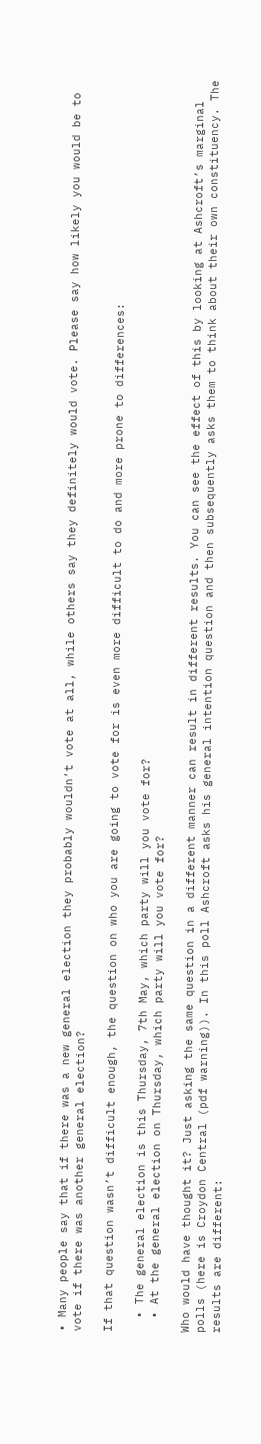• Many people say that if there was a new general election they probably wouldn’t vote at all, while others say they definitely would vote. Please say how likely you would be to vote if there was another general election?

If that question wasn’t difficult enough, the question on who you are going to vote for is even more difficult to do and more prone to differences:

  • The general election is this Thursday, 7th May, which party will you vote for?
  • At the general election on Thursday, which party will you vote for?

Who would have thought it? Just asking the same question in a different manner can result in different results. You can see the effect of this by looking at Ashcroft’s marginal polls (here is Croydon Central (pdf warning)). In this poll Ashcroft asks his general intention question and then subsequently asks them to think about their own constituency. The results are different: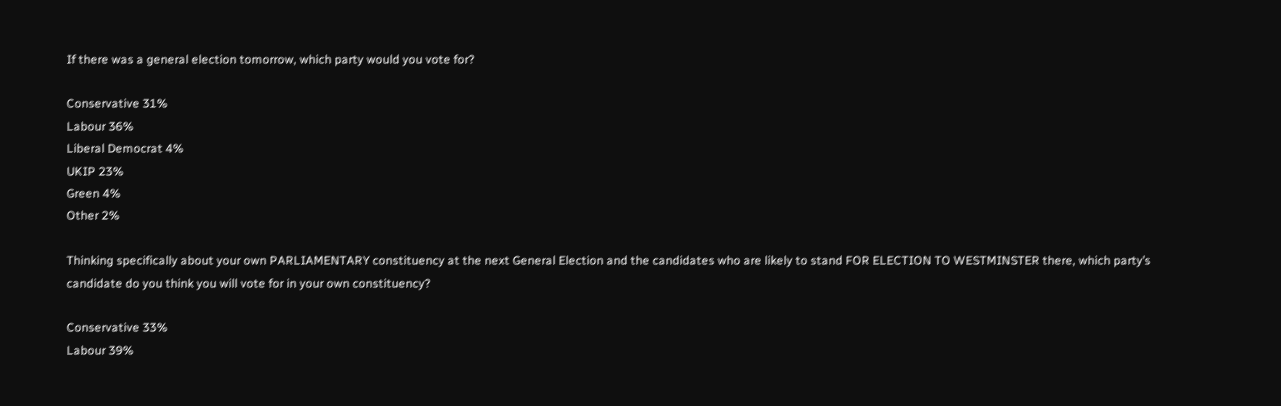If there was a general election tomorrow, which party would you vote for?

Conservative 31%
Labour 36%
Liberal Democrat 4%
UKIP 23%
Green 4%
Other 2%

Thinking specifically about your own PARLIAMENTARY constituency at the next General Election and the candidates who are likely to stand FOR ELECTION TO WESTMINSTER there, which party’s candidate do you think you will vote for in your own constituency?

Conservative 33%
Labour 39%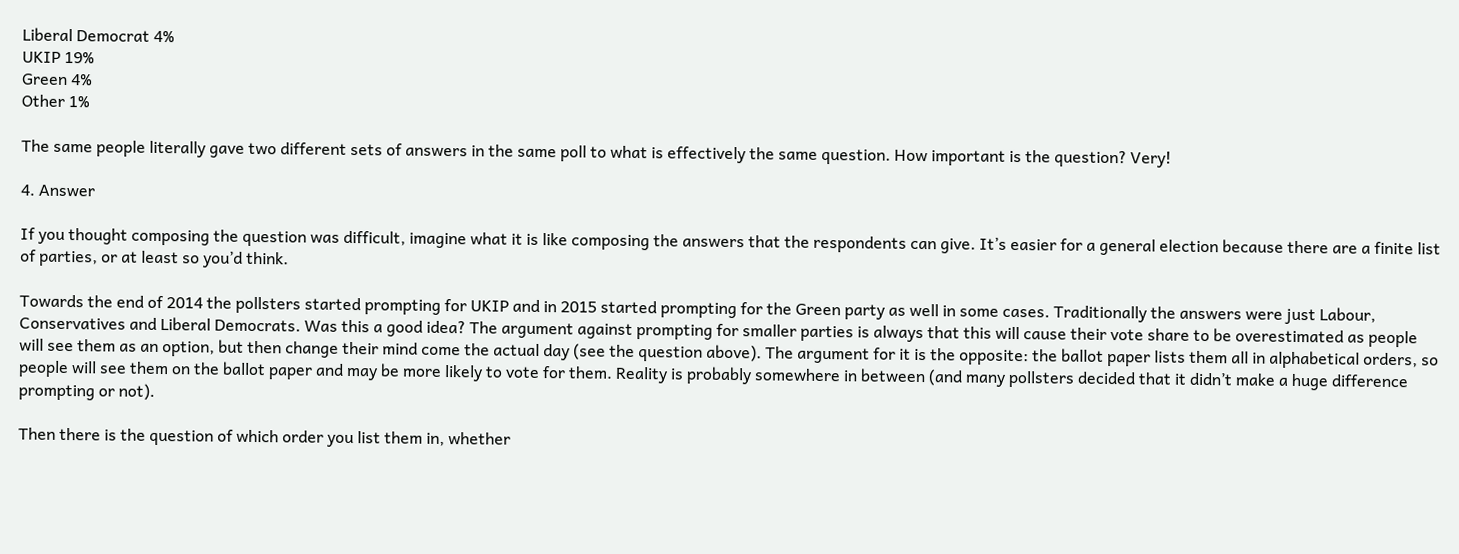Liberal Democrat 4%
UKIP 19%
Green 4%
Other 1%

The same people literally gave two different sets of answers in the same poll to what is effectively the same question. How important is the question? Very!

4. Answer

If you thought composing the question was difficult, imagine what it is like composing the answers that the respondents can give. It’s easier for a general election because there are a finite list of parties, or at least so you’d think.

Towards the end of 2014 the pollsters started prompting for UKIP and in 2015 started prompting for the Green party as well in some cases. Traditionally the answers were just Labour, Conservatives and Liberal Democrats. Was this a good idea? The argument against prompting for smaller parties is always that this will cause their vote share to be overestimated as people will see them as an option, but then change their mind come the actual day (see the question above). The argument for it is the opposite: the ballot paper lists them all in alphabetical orders, so people will see them on the ballot paper and may be more likely to vote for them. Reality is probably somewhere in between (and many pollsters decided that it didn’t make a huge difference prompting or not).

Then there is the question of which order you list them in, whether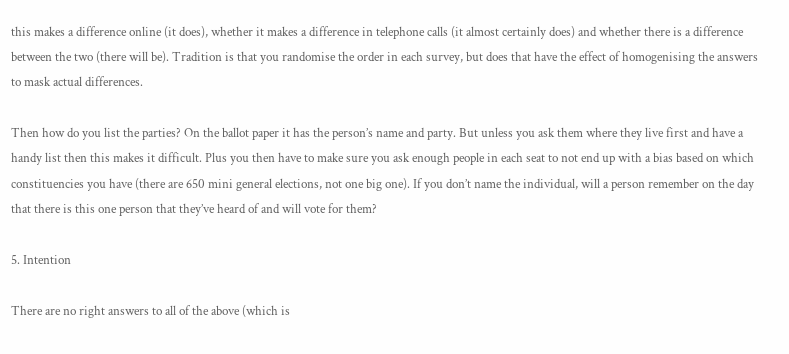this makes a difference online (it does), whether it makes a difference in telephone calls (it almost certainly does) and whether there is a difference between the two (there will be). Tradition is that you randomise the order in each survey, but does that have the effect of homogenising the answers to mask actual differences.

Then how do you list the parties? On the ballot paper it has the person’s name and party. But unless you ask them where they live first and have a handy list then this makes it difficult. Plus you then have to make sure you ask enough people in each seat to not end up with a bias based on which constituencies you have (there are 650 mini general elections, not one big one). If you don’t name the individual, will a person remember on the day that there is this one person that they’ve heard of and will vote for them?

5. Intention

There are no right answers to all of the above (which is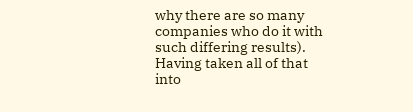why there are so many companies who do it with such differing results). Having taken all of that into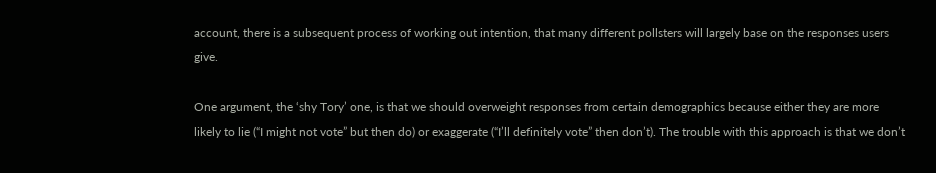account, there is a subsequent process of working out intention, that many different pollsters will largely base on the responses users give.

One argument, the ‘shy Tory’ one, is that we should overweight responses from certain demographics because either they are more likely to lie (“I might not vote” but then do) or exaggerate (“I’ll definitely vote” then don’t). The trouble with this approach is that we don’t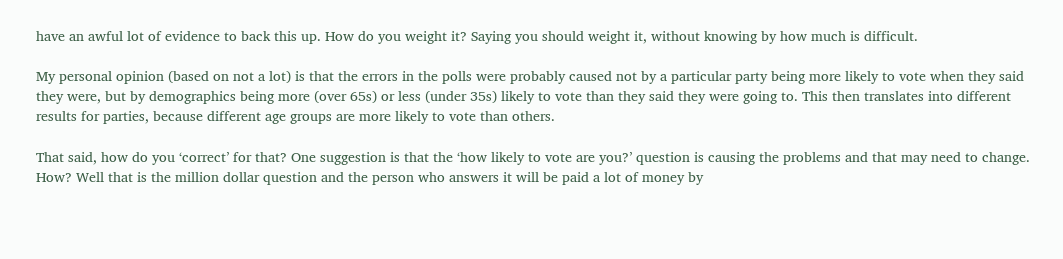have an awful lot of evidence to back this up. How do you weight it? Saying you should weight it, without knowing by how much is difficult.

My personal opinion (based on not a lot) is that the errors in the polls were probably caused not by a particular party being more likely to vote when they said they were, but by demographics being more (over 65s) or less (under 35s) likely to vote than they said they were going to. This then translates into different results for parties, because different age groups are more likely to vote than others.

That said, how do you ‘correct’ for that? One suggestion is that the ‘how likely to vote are you?’ question is causing the problems and that may need to change. How? Well that is the million dollar question and the person who answers it will be paid a lot of money by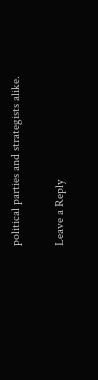political parties and strategists alike.

Leave a Reply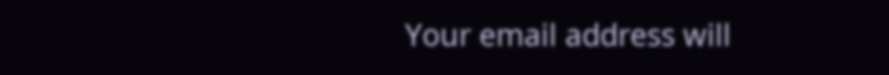Your email address will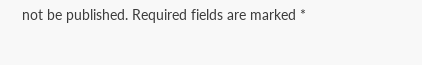not be published. Required fields are marked *